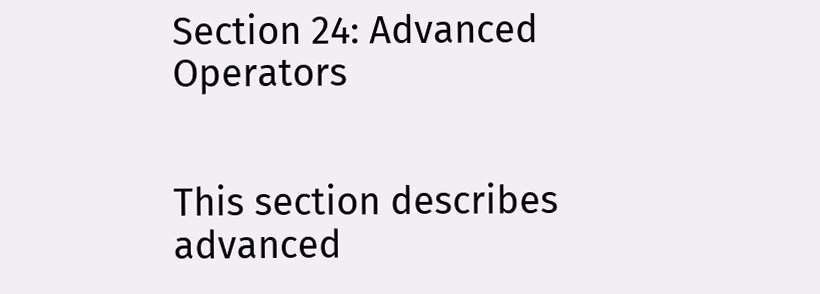Section 24: Advanced Operators


This section describes advanced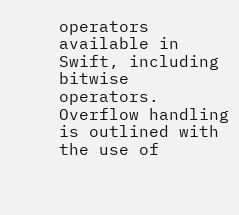operators available in Swift, including bitwise operators. Overflow handling is outlined with the use of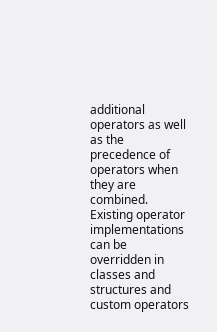additional operators as well as the precedence of operators when they are combined. Existing operator implementations can be overridden in classes and structures and custom operators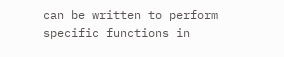can be written to perform specific functions in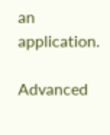an application.

Advanced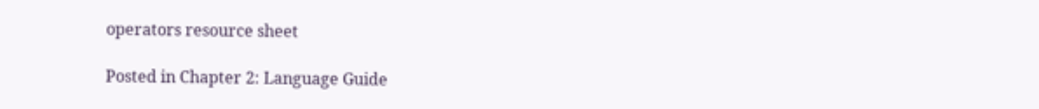operators resource sheet

Posted in Chapter 2: Language Guide